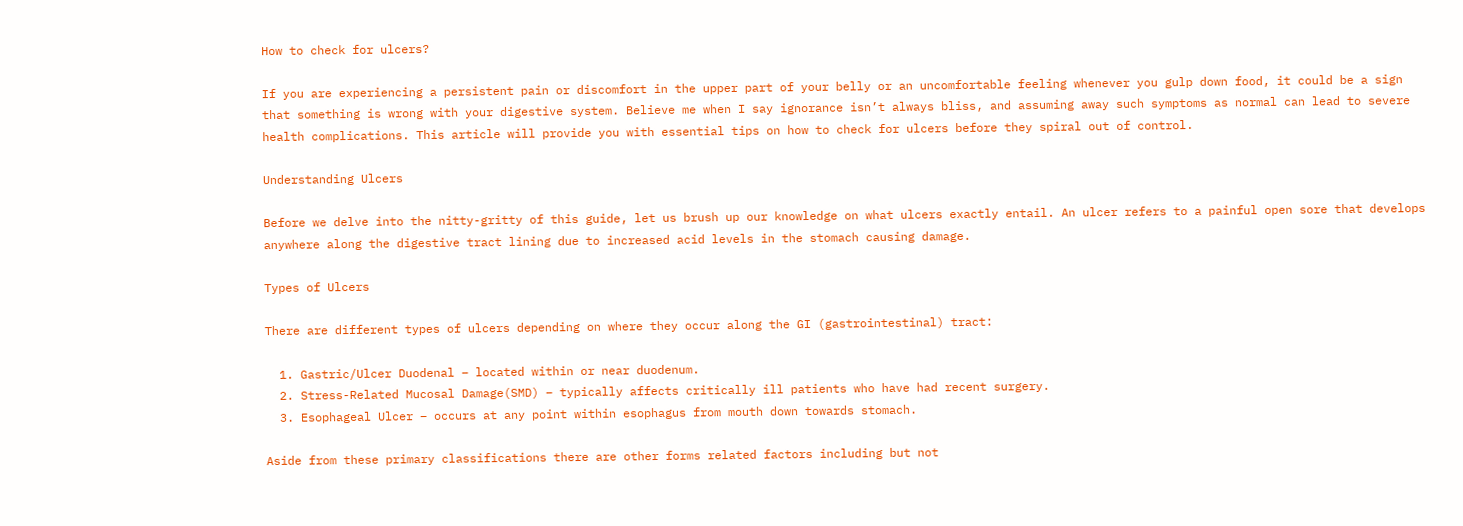How to check for ulcers?

If you are experiencing a persistent pain or discomfort in the upper part of your belly or an uncomfortable feeling whenever you gulp down food, it could be a sign that something is wrong with your digestive system. Believe me when I say ignorance isn’t always bliss, and assuming away such symptoms as normal can lead to severe health complications. This article will provide you with essential tips on how to check for ulcers before they spiral out of control.

Understanding Ulcers

Before we delve into the nitty-gritty of this guide, let us brush up our knowledge on what ulcers exactly entail. An ulcer refers to a painful open sore that develops anywhere along the digestive tract lining due to increased acid levels in the stomach causing damage.

Types of Ulcers

There are different types of ulcers depending on where they occur along the GI (gastrointestinal) tract:

  1. Gastric/Ulcer Duodenal – located within or near duodenum.
  2. Stress-Related Mucosal Damage(SMD) – typically affects critically ill patients who have had recent surgery.
  3. Esophageal Ulcer – occurs at any point within esophagus from mouth down towards stomach.

Aside from these primary classifications there are other forms related factors including but not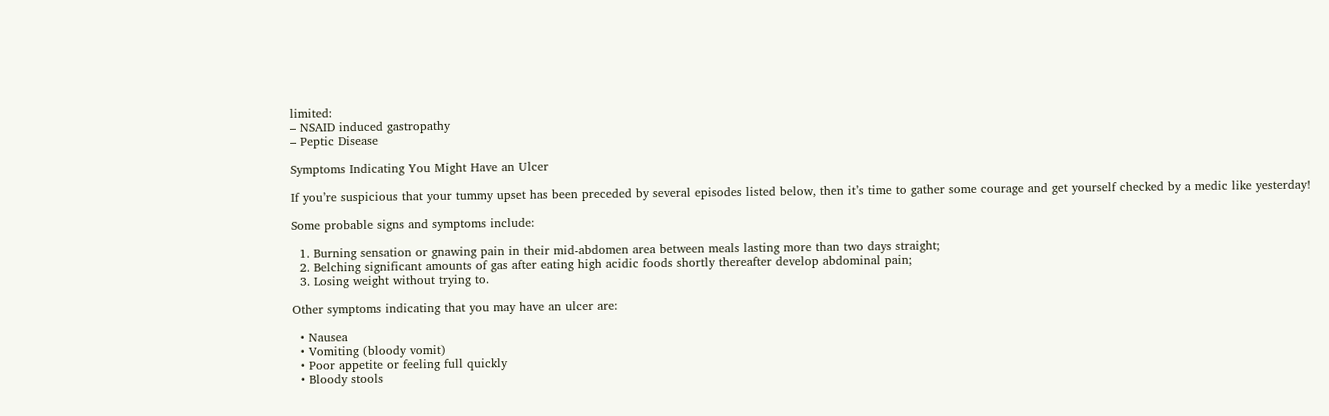limited:
– NSAID induced gastropathy
– Peptic Disease

Symptoms Indicating You Might Have an Ulcer

If you’re suspicious that your tummy upset has been preceded by several episodes listed below, then it’s time to gather some courage and get yourself checked by a medic like yesterday!

Some probable signs and symptoms include:

  1. Burning sensation or gnawing pain in their mid-abdomen area between meals lasting more than two days straight;
  2. Belching significant amounts of gas after eating high acidic foods shortly thereafter develop abdominal pain;
  3. Losing weight without trying to.

Other symptoms indicating that you may have an ulcer are:

  • Nausea
  • Vomiting (bloody vomit)
  • Poor appetite or feeling full quickly
  • Bloody stools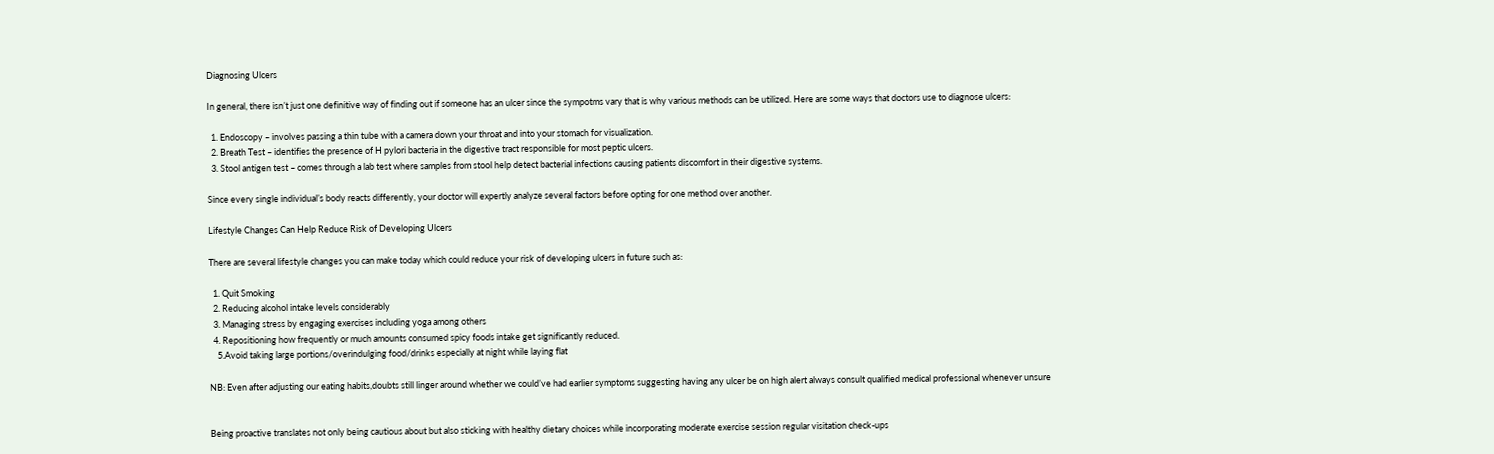Diagnosing Ulcers

In general, there isn’t just one definitive way of finding out if someone has an ulcer since the sympotms vary that is why various methods can be utilized. Here are some ways that doctors use to diagnose ulcers:

  1. Endoscopy – involves passing a thin tube with a camera down your throat and into your stomach for visualization.
  2. Breath Test – identifies the presence of H pylori bacteria in the digestive tract responsible for most peptic ulcers.
  3. Stool antigen test – comes through a lab test where samples from stool help detect bacterial infections causing patients discomfort in their digestive systems.

Since every single individual’s body reacts differently, your doctor will expertly analyze several factors before opting for one method over another.

Lifestyle Changes Can Help Reduce Risk of Developing Ulcers

There are several lifestyle changes you can make today which could reduce your risk of developing ulcers in future such as:

  1. Quit Smoking
  2. Reducing alcohol intake levels considerably
  3. Managing stress by engaging exercises including yoga among others
  4. Repositioning how frequently or much amounts consumed spicy foods intake get significantly reduced.
    5.Avoid taking large portions/overindulging food/drinks especially at night while laying flat

NB: Even after adjusting our eating habits,doubts still linger around whether we could’ve had earlier symptoms suggesting having any ulcer be on high alert always consult qualified medical professional whenever unsure


Being proactive translates not only being cautious about but also sticking with healthy dietary choices while incorporating moderate exercise session regular visitation check-ups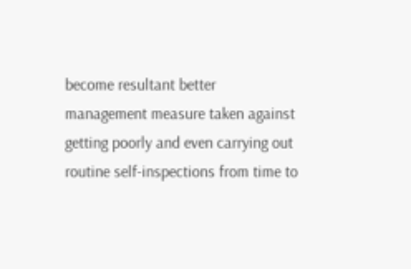become resultant better management measure taken against getting poorly and even carrying out routine self-inspections from time to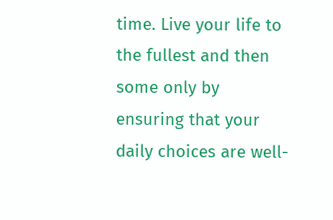time. Live your life to the fullest and then some only by ensuring that your daily choices are well-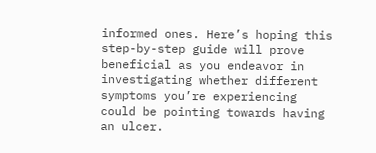informed ones. Here’s hoping this step-by-step guide will prove beneficial as you endeavor in investigating whether different symptoms you’re experiencing could be pointing towards having an ulcer.